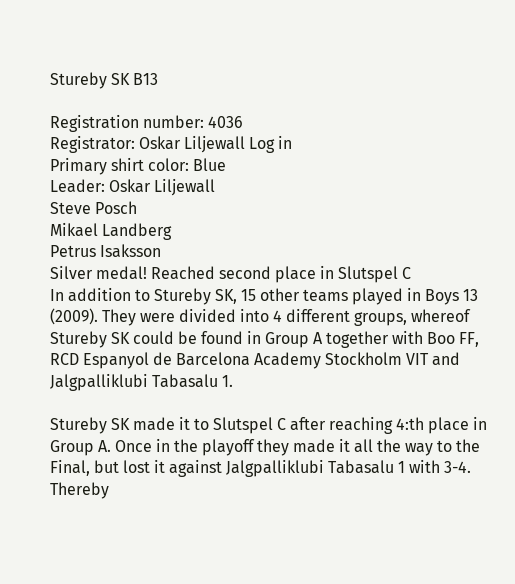Stureby SK B13

Registration number: 4036
Registrator: Oskar Liljewall Log in
Primary shirt color: Blue
Leader: Oskar Liljewall
Steve Posch
Mikael Landberg
Petrus Isaksson
Silver medal! Reached second place in Slutspel C
In addition to Stureby SK, 15 other teams played in Boys 13 (2009). They were divided into 4 different groups, whereof Stureby SK could be found in Group A together with Boo FF, RCD Espanyol de Barcelona Academy Stockholm VIT and Jalgpalliklubi Tabasalu 1.

Stureby SK made it to Slutspel C after reaching 4:th place in Group A. Once in the playoff they made it all the way to the Final, but lost it against Jalgpalliklubi Tabasalu 1 with 3-4. Thereby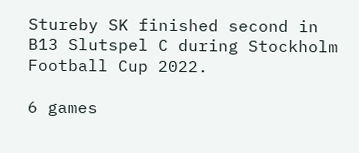Stureby SK finished second in B13 Slutspel C during Stockholm Football Cup 2022.

6 games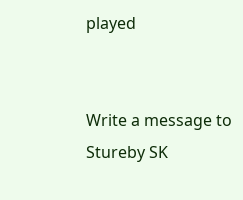played


Write a message to Stureby SK